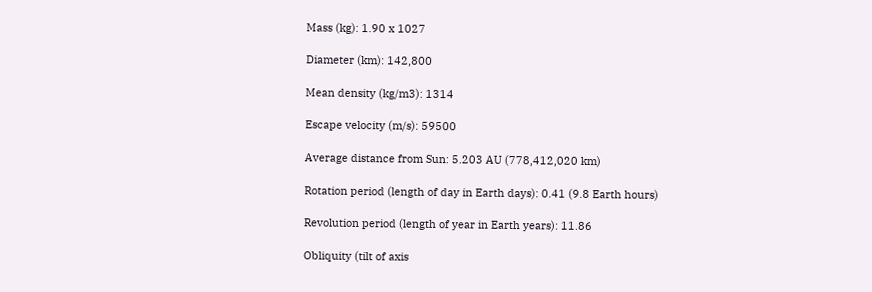Mass (kg): 1.90 x 1027

Diameter (km): 142,800

Mean density (kg/m3): 1314

Escape velocity (m/s): 59500

Average distance from Sun: 5.203 AU (778,412,020 km)

Rotation period (length of day in Earth days): 0.41 (9.8 Earth hours)

Revolution period (length of year in Earth years): 11.86

Obliquity (tilt of axis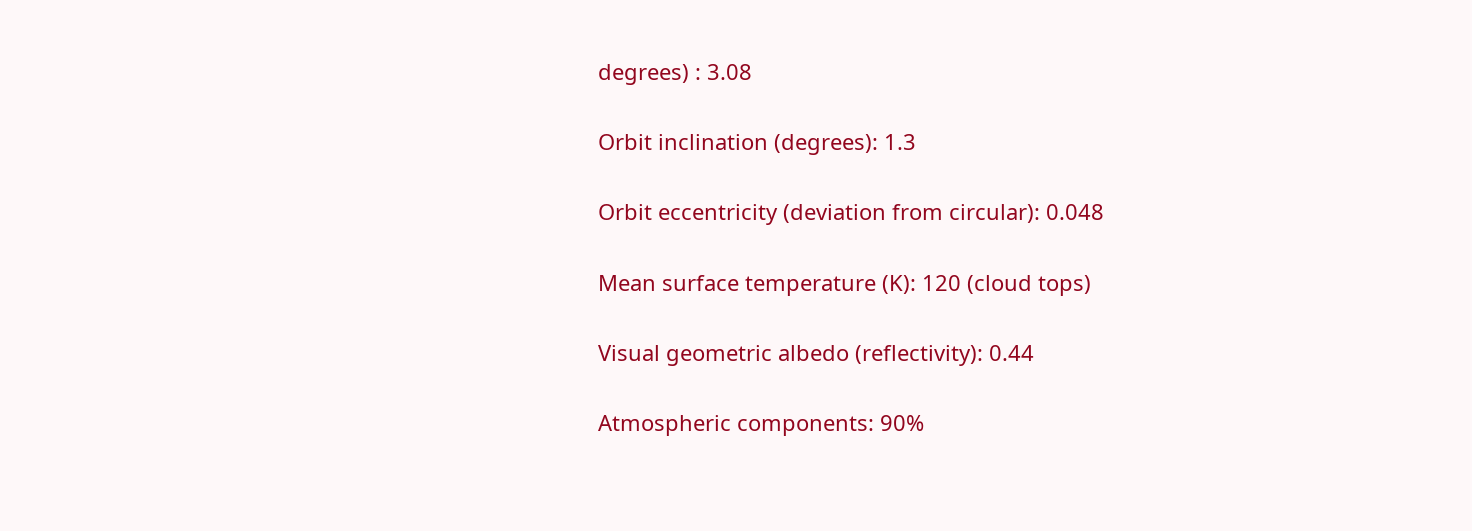degrees) : 3.08

Orbit inclination (degrees): 1.3

Orbit eccentricity (deviation from circular): 0.048

Mean surface temperature (K): 120 (cloud tops)

Visual geometric albedo (reflectivity): 0.44

Atmospheric components: 90%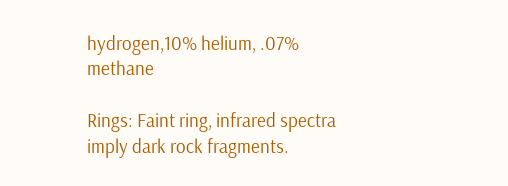hydrogen,10% helium, .07% methane

Rings: Faint ring, infrared spectra imply dark rock fragments.